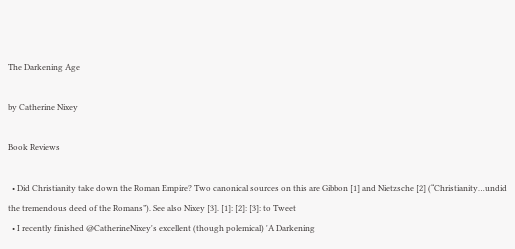The Darkening Age

by Catherine Nixey

Book Reviews

  • Did Christianity take down the Roman Empire? Two canonical sources on this are Gibbon [1] and Nietzsche [2] (“Christianity…undid the tremendous deed of the Romans”). See also Nixey [3]. [1]: [2]: [3]: to Tweet
  • I recently finished @CatherineNixey's excellent (though polemical) 'A Darkening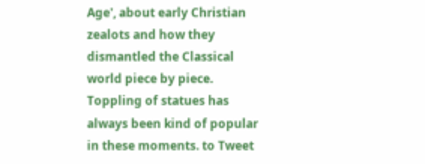Age', about early Christian zealots and how they dismantled the Classical world piece by piece. Toppling of statues has always been kind of popular in these moments. to Tweet